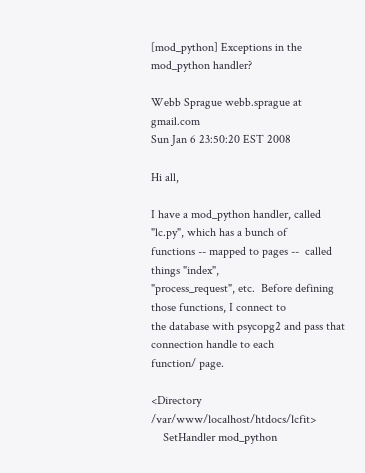[mod_python] Exceptions in the mod_python handler?

Webb Sprague webb.sprague at gmail.com
Sun Jan 6 23:50:20 EST 2008

Hi all,

I have a mod_python handler, called "lc.py", which has a bunch of
functions -- mapped to pages --  called things "index",
"process_request", etc.  Before defining those functions, I connect to
the database with psycopg2 and pass that connection handle to each
function/ page.

<Directory /var/www/localhost/htdocs/lcfit>
    SetHandler mod_python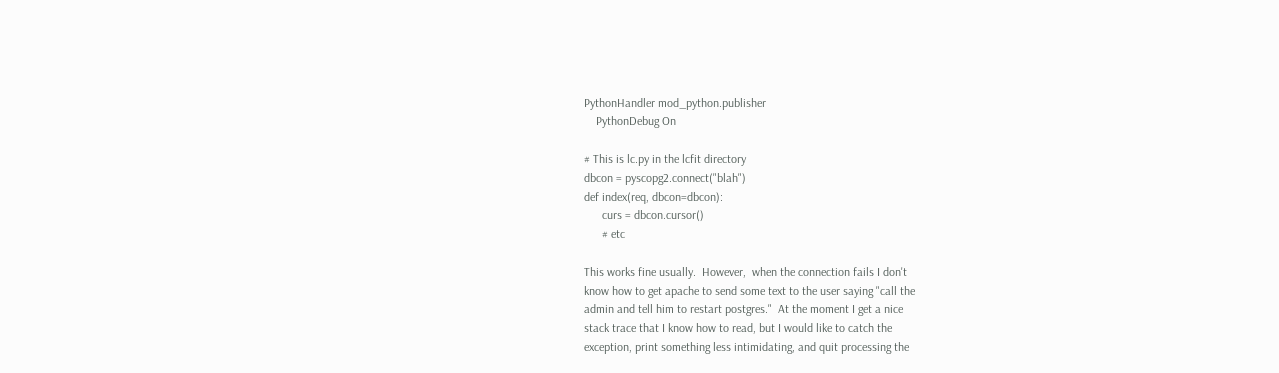PythonHandler mod_python.publisher
    PythonDebug On

# This is lc.py in the lcfit directory
dbcon = pyscopg2.connect("blah")
def index(req, dbcon=dbcon):
      curs = dbcon.cursor()
      # etc

This works fine usually.  However,  when the connection fails I don't
know how to get apache to send some text to the user saying "call the
admin and tell him to restart postgres."  At the moment I get a nice
stack trace that I know how to read, but I would like to catch the
exception, print something less intimidating, and quit processing the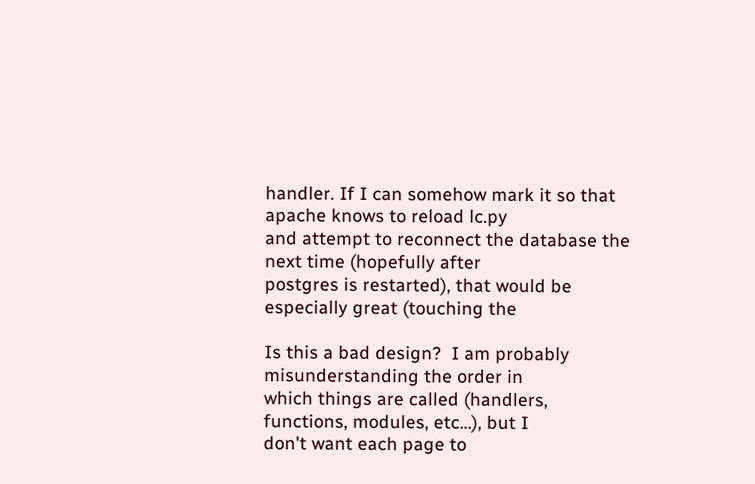handler. If I can somehow mark it so that apache knows to reload lc.py
and attempt to reconnect the database the next time (hopefully after
postgres is restarted), that would be especially great (touching the

Is this a bad design?  I am probably misunderstanding the order in
which things are called (handlers, functions, modules, etc...), but I
don't want each page to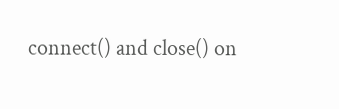connect() and close() on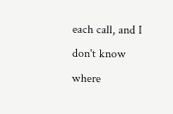each call, and I
don't know where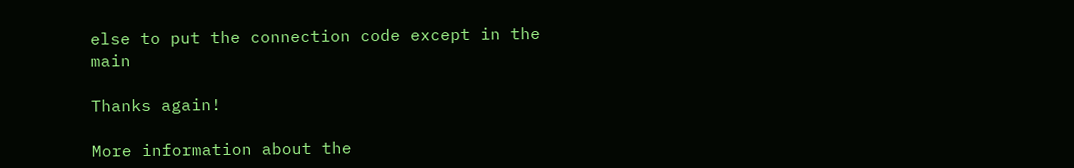else to put the connection code except in the main

Thanks again!

More information about the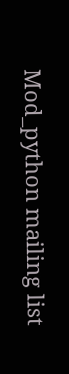Mod_python mailing list